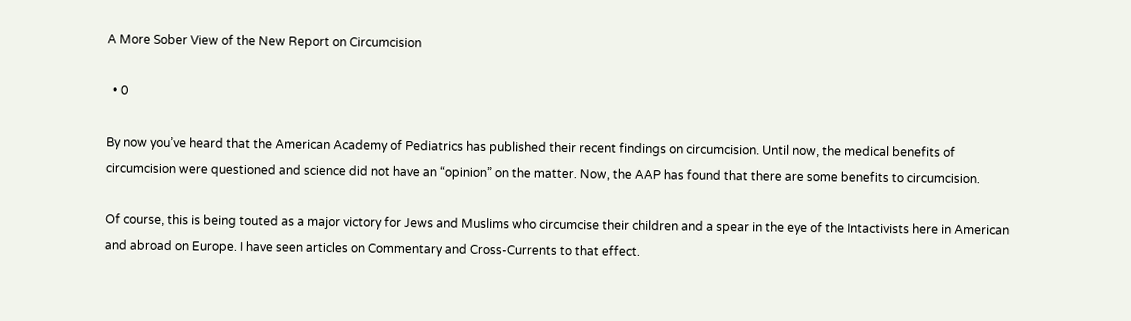A More Sober View of the New Report on Circumcision

  • 0

By now you’ve heard that the American Academy of Pediatrics has published their recent findings on circumcision. Until now, the medical benefits of circumcision were questioned and science did not have an “opinion” on the matter. Now, the AAP has found that there are some benefits to circumcision.

Of course, this is being touted as a major victory for Jews and Muslims who circumcise their children and a spear in the eye of the Intactivists here in American and abroad on Europe. I have seen articles on Commentary and Cross-Currents to that effect.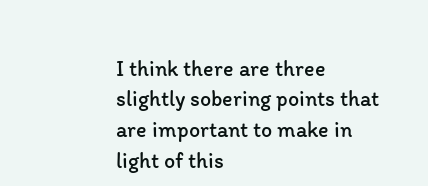I think there are three slightly sobering points that are important to make in light of this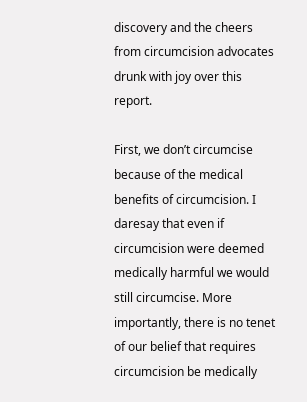discovery and the cheers from circumcision advocates drunk with joy over this report.

First, we don’t circumcise because of the medical benefits of circumcision. I daresay that even if circumcision were deemed medically harmful we would still circumcise. More importantly, there is no tenet of our belief that requires circumcision be medically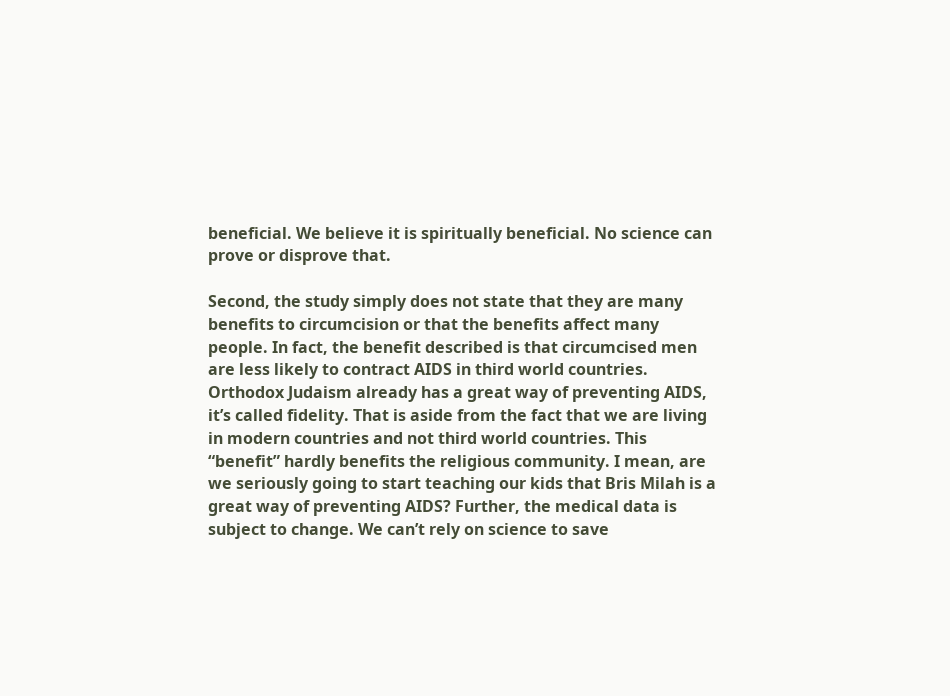beneficial. We believe it is spiritually beneficial. No science can prove or disprove that.

Second, the study simply does not state that they are many benefits to circumcision or that the benefits affect many people. In fact, the benefit described is that circumcised men are less likely to contract AIDS in third world countries. Orthodox Judaism already has a great way of preventing AIDS, it’s called fidelity. That is aside from the fact that we are living in modern countries and not third world countries. This “benefit” hardly benefits the religious community. I mean, are we seriously going to start teaching our kids that Bris Milah is a great way of preventing AIDS? Further, the medical data is subject to change. We can’t rely on science to save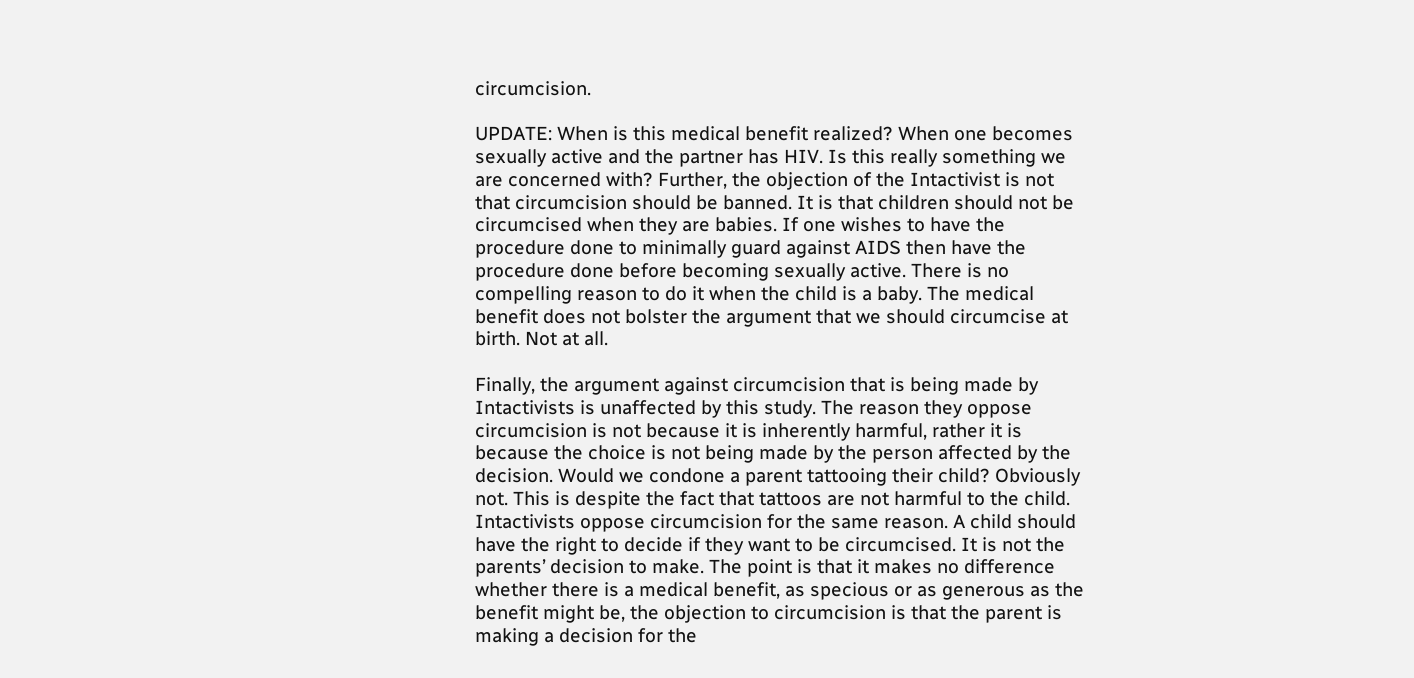circumcision.

UPDATE: When is this medical benefit realized? When one becomes sexually active and the partner has HIV. Is this really something we are concerned with? Further, the objection of the Intactivist is not that circumcision should be banned. It is that children should not be circumcised when they are babies. If one wishes to have the procedure done to minimally guard against AIDS then have the procedure done before becoming sexually active. There is no compelling reason to do it when the child is a baby. The medical benefit does not bolster the argument that we should circumcise at birth. Not at all.

Finally, the argument against circumcision that is being made by Intactivists is unaffected by this study. The reason they oppose circumcision is not because it is inherently harmful, rather it is because the choice is not being made by the person affected by the decision. Would we condone a parent tattooing their child? Obviously not. This is despite the fact that tattoos are not harmful to the child. Intactivists oppose circumcision for the same reason. A child should have the right to decide if they want to be circumcised. It is not the parents’ decision to make. The point is that it makes no difference whether there is a medical benefit, as specious or as generous as the benefit might be, the objection to circumcision is that the parent is making a decision for the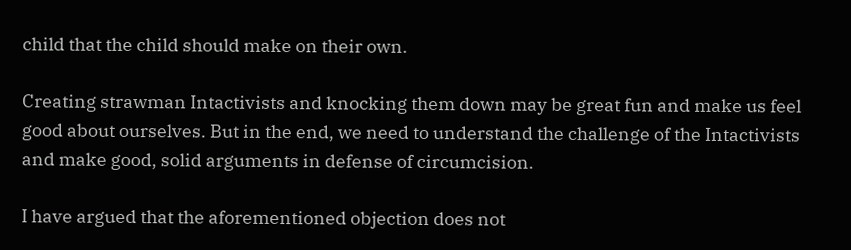child that the child should make on their own.

Creating strawman Intactivists and knocking them down may be great fun and make us feel good about ourselves. But in the end, we need to understand the challenge of the Intactivists and make good, solid arguments in defense of circumcision.

I have argued that the aforementioned objection does not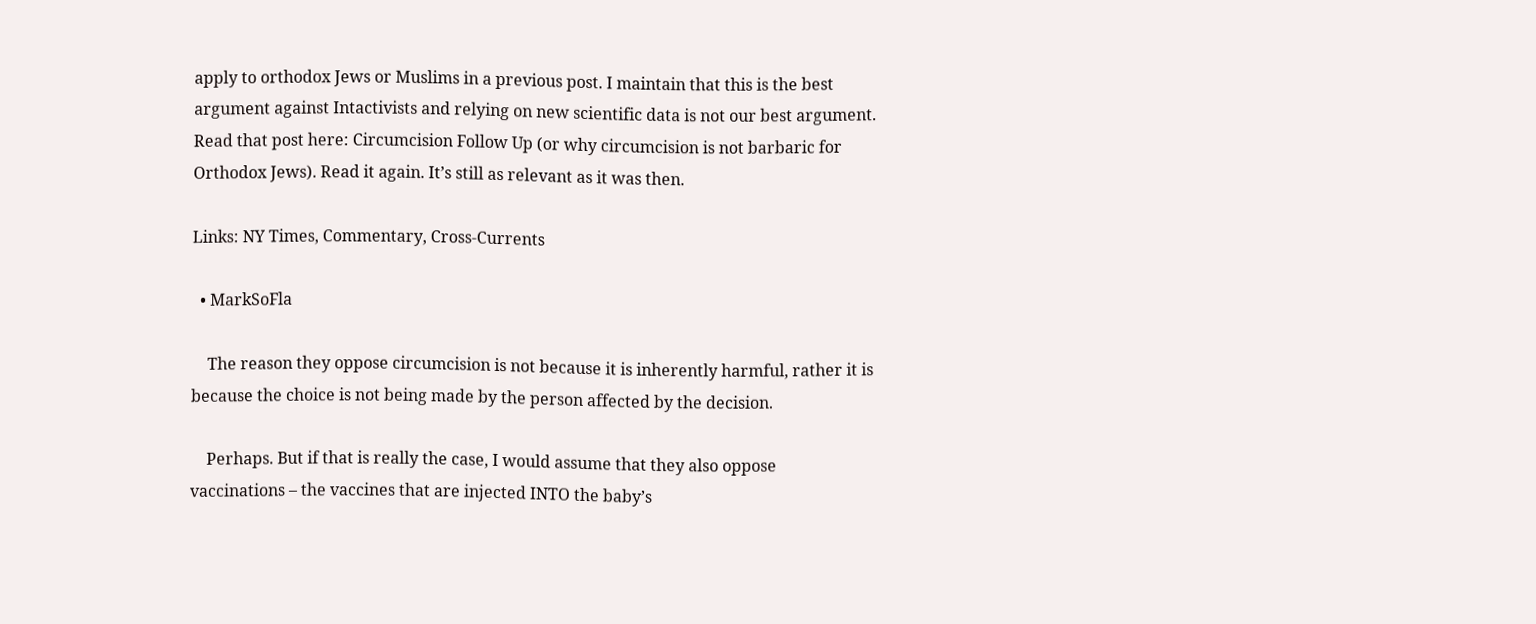apply to orthodox Jews or Muslims in a previous post. I maintain that this is the best argument against Intactivists and relying on new scientific data is not our best argument. Read that post here: Circumcision Follow Up (or why circumcision is not barbaric for Orthodox Jews). Read it again. It’s still as relevant as it was then.

Links: NY Times, Commentary, Cross-Currents

  • MarkSoFla

    The reason they oppose circumcision is not because it is inherently harmful, rather it is because the choice is not being made by the person affected by the decision.

    Perhaps. But if that is really the case, I would assume that they also oppose vaccinations – the vaccines that are injected INTO the baby’s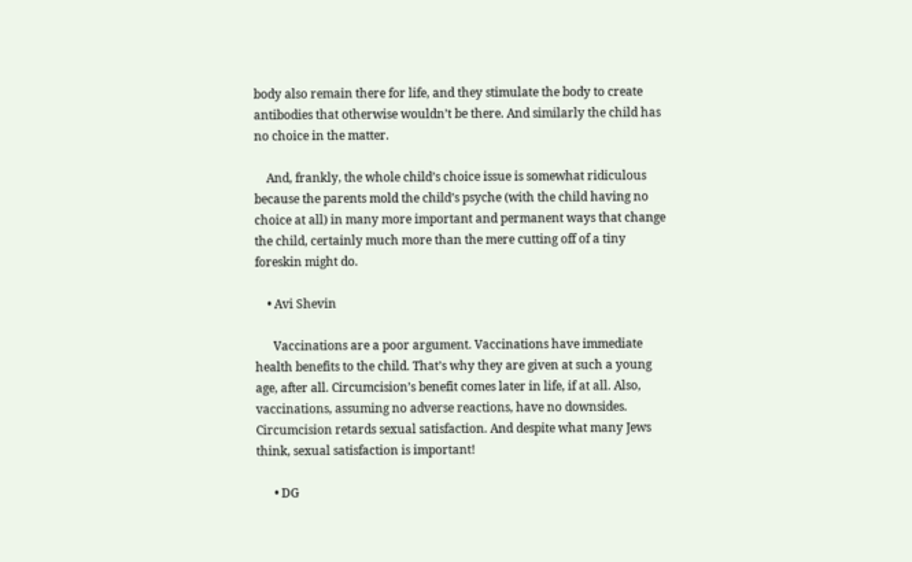body also remain there for life, and they stimulate the body to create antibodies that otherwise wouldn’t be there. And similarly the child has no choice in the matter.

    And, frankly, the whole child’s choice issue is somewhat ridiculous because the parents mold the child’s psyche (with the child having no choice at all) in many more important and permanent ways that change the child, certainly much more than the mere cutting off of a tiny foreskin might do.

    • Avi Shevin

      Vaccinations are a poor argument. Vaccinations have immediate health benefits to the child. That’s why they are given at such a young age, after all. Circumcision’s benefit comes later in life, if at all. Also, vaccinations, assuming no adverse reactions, have no downsides. Circumcision retards sexual satisfaction. And despite what many Jews think, sexual satisfaction is important!

      • DG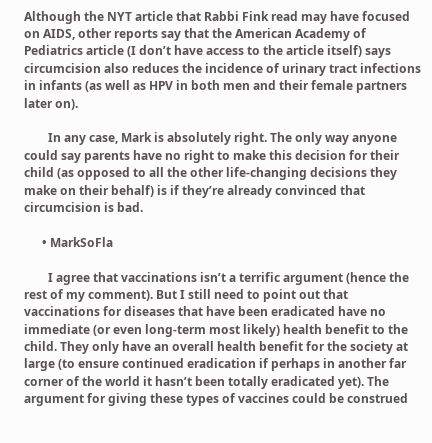Although the NYT article that Rabbi Fink read may have focused on AIDS, other reports say that the American Academy of Pediatrics article (I don’t have access to the article itself) says circumcision also reduces the incidence of urinary tract infections in infants (as well as HPV in both men and their female partners later on).

        In any case, Mark is absolutely right. The only way anyone could say parents have no right to make this decision for their child (as opposed to all the other life-changing decisions they make on their behalf) is if they’re already convinced that circumcision is bad.

      • MarkSoFla

        I agree that vaccinations isn’t a terrific argument (hence the rest of my comment). But I still need to point out that vaccinations for diseases that have been eradicated have no immediate (or even long-term most likely) health benefit to the child. They only have an overall health benefit for the society at large (to ensure continued eradication if perhaps in another far corner of the world it hasn’t been totally eradicated yet). The argument for giving these types of vaccines could be construed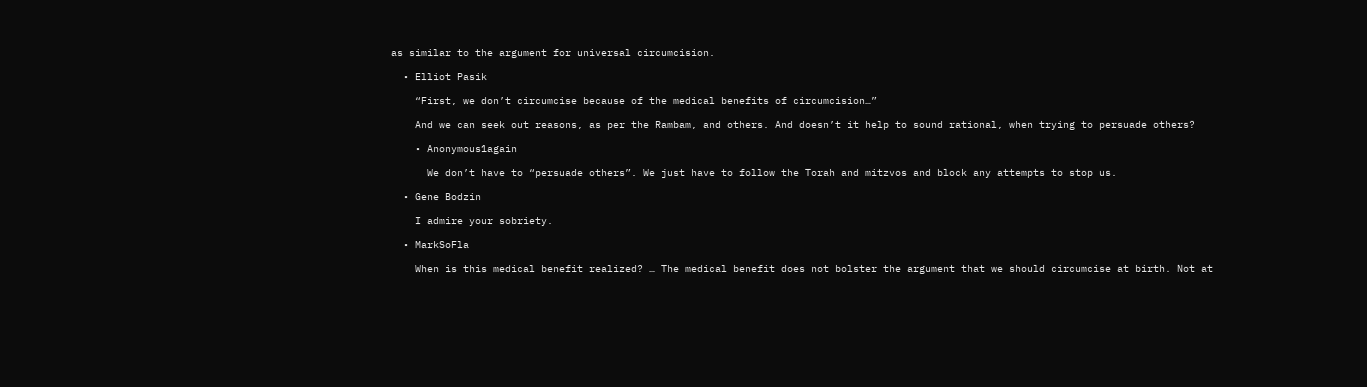as similar to the argument for universal circumcision.

  • Elliot Pasik

    “First, we don’t circumcise because of the medical benefits of circumcision…”

    And we can seek out reasons, as per the Rambam, and others. And doesn’t it help to sound rational, when trying to persuade others?

    • Anonymous1again

      We don’t have to “persuade others”. We just have to follow the Torah and mitzvos and block any attempts to stop us.

  • Gene Bodzin

    I admire your sobriety.

  • MarkSoFla

    When is this medical benefit realized? … The medical benefit does not bolster the argument that we should circumcise at birth. Not at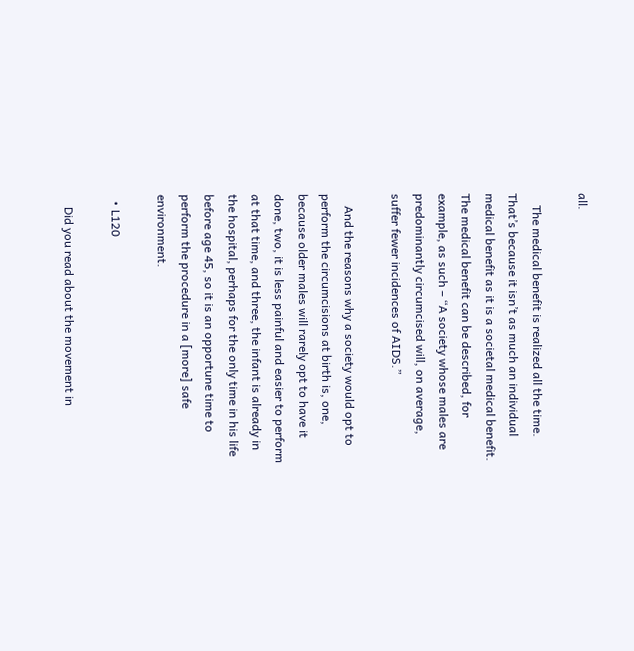all.

    The medical benefit is realized all the time. That’s because it isn’t as much an individual medical benefit as it is a societal medical benefit. The medical benefit can be described, for example, as such – “A society whose males are predominantly circumcised will, on average, suffer fewer incidences of AIDS.”

    And the reasons why a society would opt to perform the circumcisions at birth is, one, because older males will rarely opt to have it done, two, it is less painful and easier to perform at that time, and three, the infant is already in the hospital, perhaps for the only time in his life before age 45, so it is an opportune time to perform the procedure in a [more] safe environment.

  • L120

    Did you read about the movement in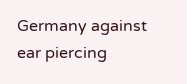Germany against ear piercing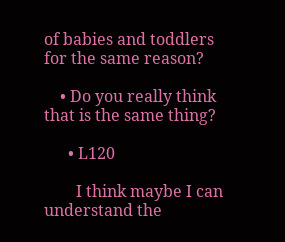of babies and toddlers for the same reason?

    • Do you really think that is the same thing?

      • L120

        I think maybe I can understand the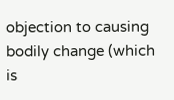objection to causing bodily change (which is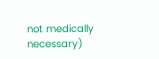not medically necessary)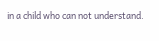in a child who can not understand.